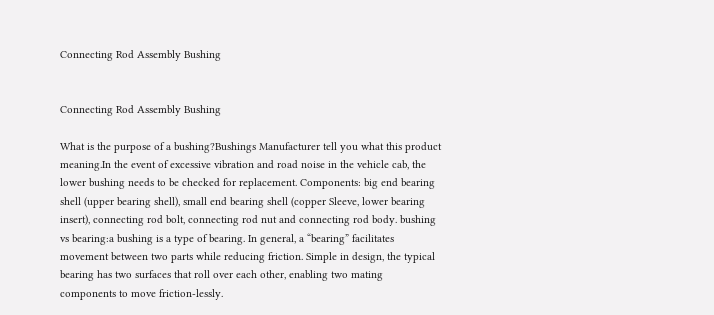Connecting Rod Assembly Bushing


Connecting Rod Assembly Bushing

What is the purpose of a bushing?Bushings Manufacturer tell you what this product meaning.In the event of excessive vibration and road noise in the vehicle cab, the lower bushing needs to be checked for replacement. Components: big end bearing shell (upper bearing shell), small end bearing shell (copper Sleeve, lower bearing insert), connecting rod bolt, connecting rod nut and connecting rod body. bushing vs bearing:a bushing is a type of bearing. In general, a “bearing” facilitates movement between two parts while reducing friction. Simple in design, the typical bearing has two surfaces that roll over each other, enabling two mating components to move friction-lessly.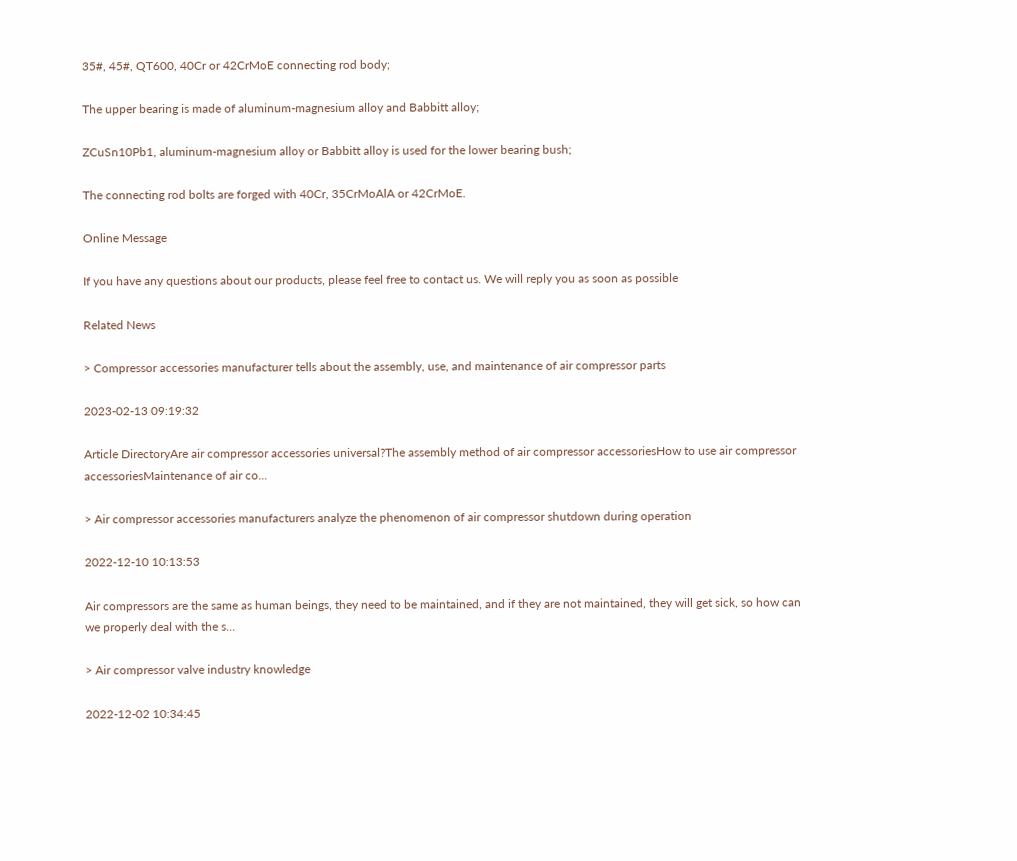35#, 45#, QT600, 40Cr or 42CrMoE connecting rod body;

The upper bearing is made of aluminum-magnesium alloy and Babbitt alloy;

ZCuSn10Pb1, aluminum-magnesium alloy or Babbitt alloy is used for the lower bearing bush;

The connecting rod bolts are forged with 40Cr, 35CrMoAlA or 42CrMoE.

Online Message

If you have any questions about our products, please feel free to contact us. We will reply you as soon as possible

Related News

> Compressor accessories manufacturer tells about the assembly, use, and maintenance of air compressor parts

2023-02-13 09:19:32

Article DirectoryAre air compressor accessories universal?The assembly method of air compressor accessoriesHow to use air compressor accessoriesMaintenance of air co...

> Air compressor accessories manufacturers analyze the phenomenon of air compressor shutdown during operation

2022-12-10 10:13:53

Air compressors are the same as human beings, they need to be maintained, and if they are not maintained, they will get sick, so how can we properly deal with the s...

> Air compressor valve industry knowledge

2022-12-02 10:34:45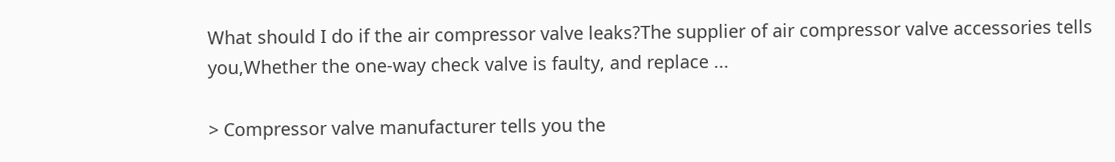What should I do if the air compressor valve leaks?The supplier of air compressor valve accessories tells you,Whether the one-way check valve is faulty, and replace ...

> Compressor valve manufacturer tells you the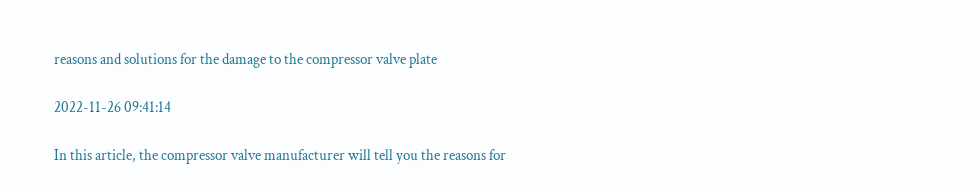reasons and solutions for the damage to the compressor valve plate

2022-11-26 09:41:14

In this article, the compressor valve manufacturer will tell you the reasons for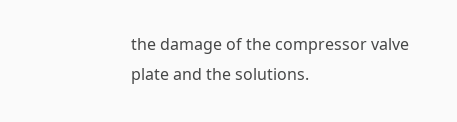the damage of the compressor valve plate and the solutions.